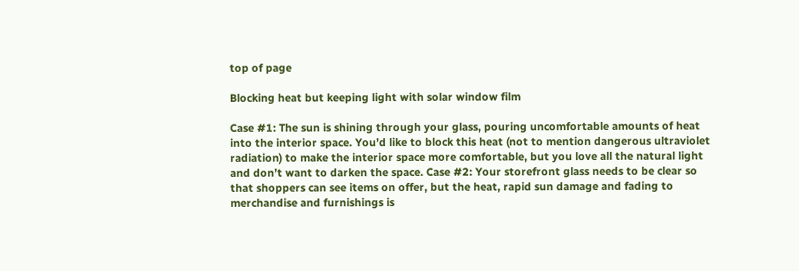top of page

Blocking heat but keeping light with solar window film

Case #1: The sun is shining through your glass, pouring uncomfortable amounts of heat into the interior space. You’d like to block this heat (not to mention dangerous ultraviolet radiation) to make the interior space more comfortable, but you love all the natural light and don’t want to darken the space. Case #2: Your storefront glass needs to be clear so that shoppers can see items on offer, but the heat, rapid sun damage and fading to merchandise and furnishings is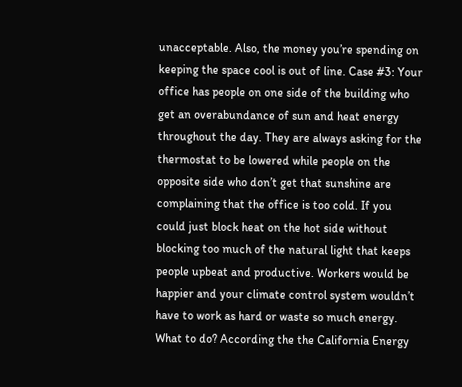unacceptable. Also, the money you’re spending on keeping the space cool is out of line. Case #3: Your office has people on one side of the building who get an overabundance of sun and heat energy throughout the day. They are always asking for the thermostat to be lowered while people on the opposite side who don’t get that sunshine are complaining that the office is too cold. If you could just block heat on the hot side without blocking too much of the natural light that keeps people upbeat and productive. Workers would be happier and your climate control system wouldn’t have to work as hard or waste so much energy. What to do? According the the California Energy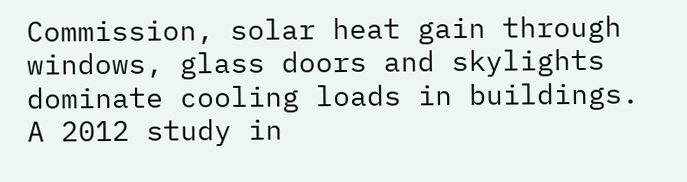Commission, solar heat gain through windows, glass doors and skylights dominate cooling loads in buildings. A 2012 study in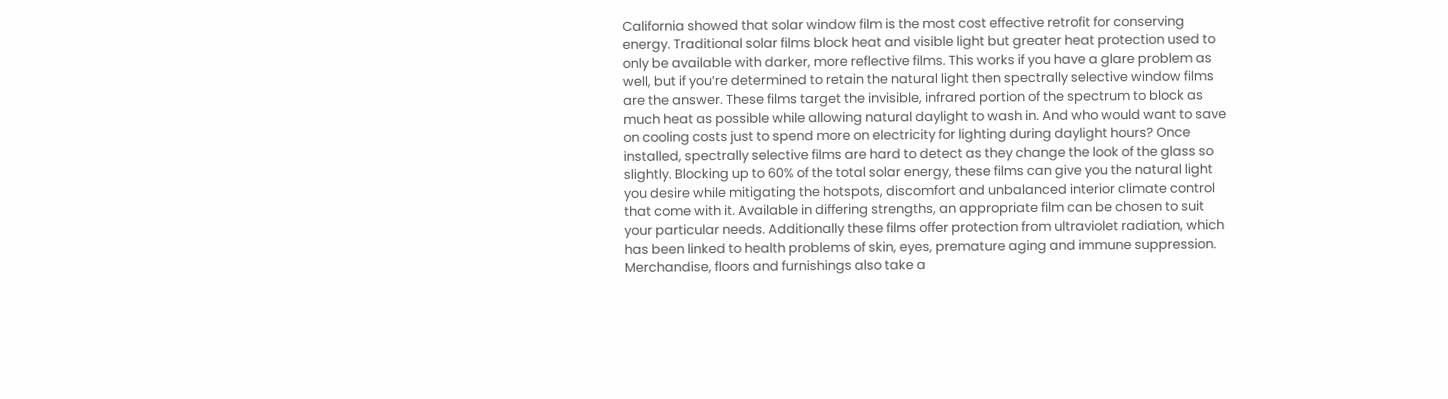California showed that solar window film is the most cost effective retrofit for conserving energy. Traditional solar films block heat and visible light but greater heat protection used to only be available with darker, more reflective films. This works if you have a glare problem as well, but if you’re determined to retain the natural light then spectrally selective window films are the answer. These films target the invisible, infrared portion of the spectrum to block as much heat as possible while allowing natural daylight to wash in. And who would want to save on cooling costs just to spend more on electricity for lighting during daylight hours? Once installed, spectrally selective films are hard to detect as they change the look of the glass so slightly. Blocking up to 60% of the total solar energy, these films can give you the natural light you desire while mitigating the hotspots, discomfort and unbalanced interior climate control that come with it. Available in differing strengths, an appropriate film can be chosen to suit your particular needs. Additionally these films offer protection from ultraviolet radiation, which has been linked to health problems of skin, eyes, premature aging and immune suppression. Merchandise, floors and furnishings also take a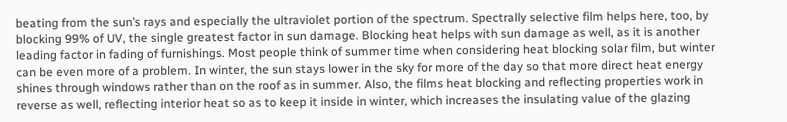beating from the sun’s rays and especially the ultraviolet portion of the spectrum. Spectrally selective film helps here, too, by blocking 99% of UV, the single greatest factor in sun damage. Blocking heat helps with sun damage as well, as it is another leading factor in fading of furnishings. Most people think of summer time when considering heat blocking solar film, but winter can be even more of a problem. In winter, the sun stays lower in the sky for more of the day so that more direct heat energy shines through windows rather than on the roof as in summer. Also, the films heat blocking and reflecting properties work in reverse as well, reflecting interior heat so as to keep it inside in winter, which increases the insulating value of the glazing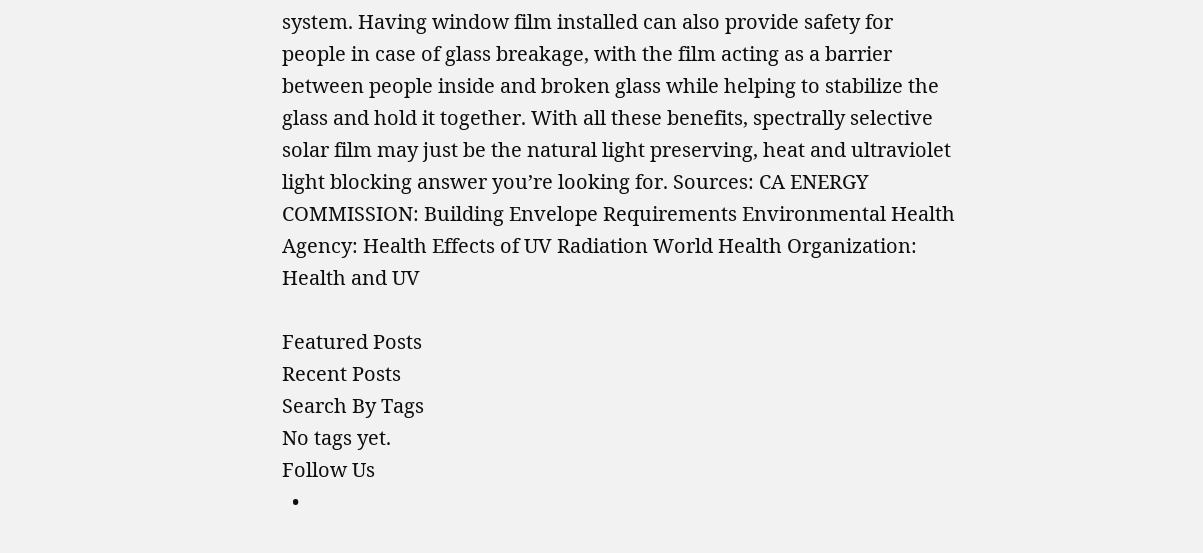system. Having window film installed can also provide safety for people in case of glass breakage, with the film acting as a barrier between people inside and broken glass while helping to stabilize the glass and hold it together. With all these benefits, spectrally selective solar film may just be the natural light preserving, heat and ultraviolet light blocking answer you’re looking for. Sources: CA ENERGY COMMISSION: Building Envelope Requirements Environmental Health Agency: Health Effects of UV Radiation World Health Organization: Health and UV

Featured Posts
Recent Posts
Search By Tags
No tags yet.
Follow Us
  •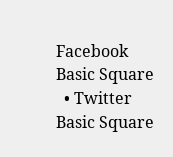Facebook Basic Square
  • Twitter Basic Square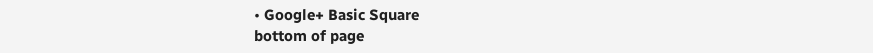• Google+ Basic Square
bottom of page